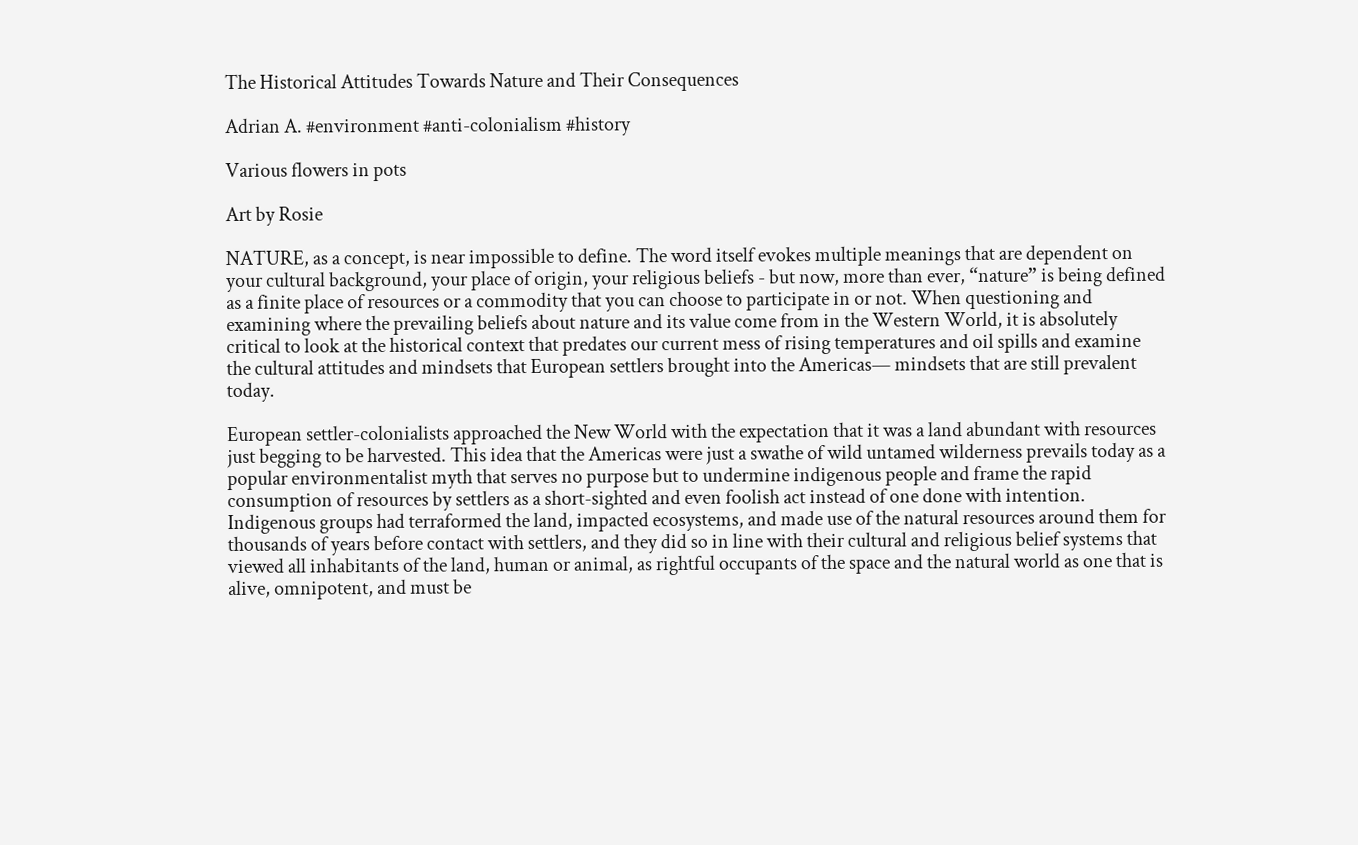The Historical Attitudes Towards Nature and Their Consequences

Adrian A. #environment #anti-colonialism #history

Various flowers in pots

Art by Rosie

NATURE, as a concept, is near impossible to define. The word itself evokes multiple meanings that are dependent on your cultural background, your place of origin, your religious beliefs - but now, more than ever, “nature” is being defined as a finite place of resources or a commodity that you can choose to participate in or not. When questioning and examining where the prevailing beliefs about nature and its value come from in the Western World, it is absolutely critical to look at the historical context that predates our current mess of rising temperatures and oil spills and examine the cultural attitudes and mindsets that European settlers brought into the Americas— mindsets that are still prevalent today.

European settler-colonialists approached the New World with the expectation that it was a land abundant with resources just begging to be harvested. This idea that the Americas were just a swathe of wild untamed wilderness prevails today as a popular environmentalist myth that serves no purpose but to undermine indigenous people and frame the rapid consumption of resources by settlers as a short-sighted and even foolish act instead of one done with intention. Indigenous groups had terraformed the land, impacted ecosystems, and made use of the natural resources around them for thousands of years before contact with settlers, and they did so in line with their cultural and religious belief systems that viewed all inhabitants of the land, human or animal, as rightful occupants of the space and the natural world as one that is alive, omnipotent, and must be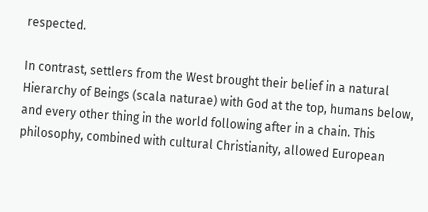respected.

In contrast, settlers from the West brought their belief in a natural Hierarchy of Beings (scala naturae) with God at the top, humans below, and every other thing in the world following after in a chain. This philosophy, combined with cultural Christianity, allowed European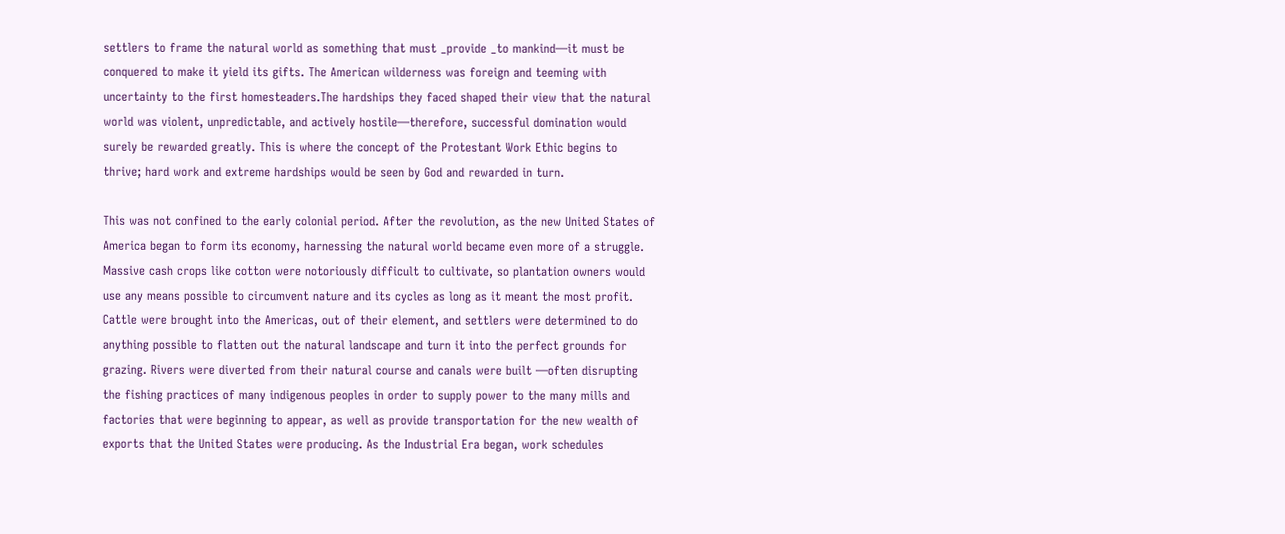settlers to frame the natural world as something that must _provide _to mankind—it must be conquered to make it yield its gifts. The American wilderness was foreign and teeming with uncertainty to the first homesteaders.The hardships they faced shaped their view that the natural world was violent, unpredictable, and actively hostile—therefore, successful domination would surely be rewarded greatly. This is where the concept of the Protestant Work Ethic begins to thrive; hard work and extreme hardships would be seen by God and rewarded in turn.

This was not confined to the early colonial period. After the revolution, as the new United States of America began to form its economy, harnessing the natural world became even more of a struggle. Massive cash crops like cotton were notoriously difficult to cultivate, so plantation owners would use any means possible to circumvent nature and its cycles as long as it meant the most profit. Cattle were brought into the Americas, out of their element, and settlers were determined to do anything possible to flatten out the natural landscape and turn it into the perfect grounds for grazing. Rivers were diverted from their natural course and canals were built —often disrupting the fishing practices of many indigenous peoples in order to supply power to the many mills and factories that were beginning to appear, as well as provide transportation for the new wealth of exports that the United States were producing. As the Industrial Era began, work schedules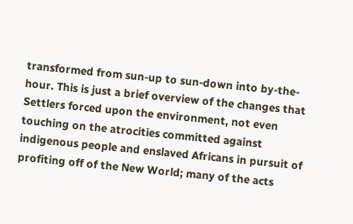transformed from sun-up to sun-down into by-the-hour. This is just a brief overview of the changes that Settlers forced upon the environment, not even touching on the atrocities committed against indigenous people and enslaved Africans in pursuit of profiting off of the New World; many of the acts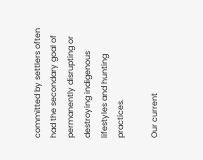committed by settlers often had the secondary goal of permanently disrupting or destroying indigenous lifestyles and hunting practices.

Our current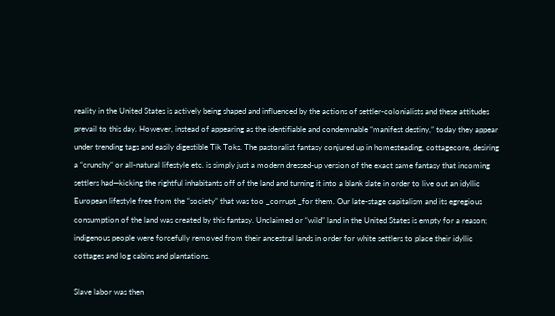reality in the United States is actively being shaped and influenced by the actions of settler-colonialists and these attitudes prevail to this day. However, instead of appearing as the identifiable and condemnable “manifest destiny,” today they appear under trending tags and easily digestible Tik Toks. The pastoralist fantasy conjured up in homesteading, cottagecore, desiring a “crunchy” or all-natural lifestyle etc. is simply just a modern dressed-up version of the exact same fantasy that incoming settlers had—kicking the rightful inhabitants off of the land and turning it into a blank slate in order to live out an idyllic European lifestyle free from the “society” that was too _corrupt _for them. Our late-stage capitalism and its egregious consumption of the land was created by this fantasy. Unclaimed or “wild” land in the United States is empty for a reason; indigenous people were forcefully removed from their ancestral lands in order for white settlers to place their idyllic cottages and log cabins and plantations.

Slave labor was then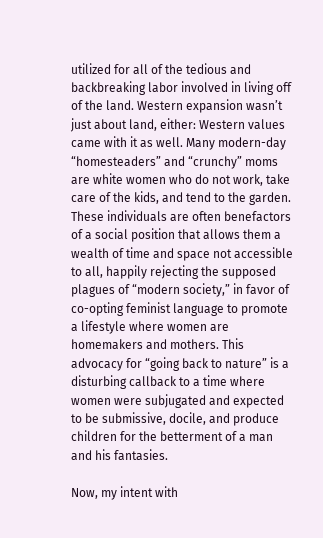utilized for all of the tedious and backbreaking labor involved in living off of the land. Western expansion wasn’t just about land, either: Western values came with it as well. Many modern-day “homesteaders” and “crunchy” moms are white women who do not work, take care of the kids, and tend to the garden. These individuals are often benefactors of a social position that allows them a wealth of time and space not accessible to all, happily rejecting the supposed plagues of “modern society,” in favor of co-opting feminist language to promote a lifestyle where women are homemakers and mothers. This advocacy for “going back to nature” is a disturbing callback to a time where women were subjugated and expected to be submissive, docile, and produce children for the betterment of a man and his fantasies.

Now, my intent with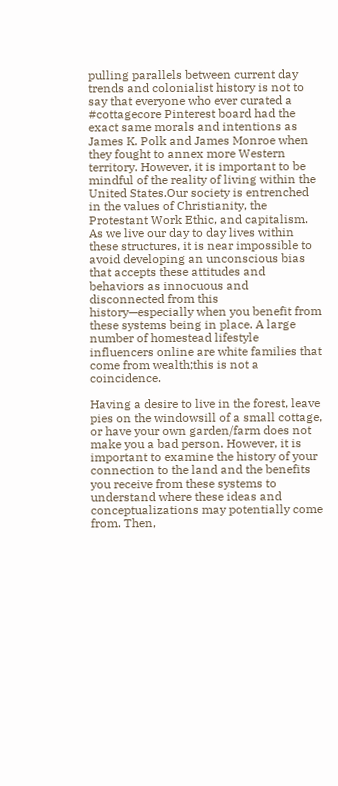pulling parallels between current day trends and colonialist history is not to say that everyone who ever curated a #cottagecore Pinterest board had the exact same morals and intentions as James K. Polk and James Monroe when they fought to annex more Western territory. However, it is important to be mindful of the reality of living within the United States.Our society is entrenched in the values of Christianity, the Protestant Work Ethic, and capitalism. As we live our day to day lives within these structures, it is near impossible to avoid developing an unconscious bias that accepts these attitudes and behaviors as innocuous and disconnected from this history—especially when you benefit from these systems being in place. A large number of homestead lifestyle influencers online are white families that come from wealth;this is not a coincidence.

Having a desire to live in the forest, leave pies on the windowsill of a small cottage, or have your own garden/farm does not make you a bad person. However, it is important to examine the history of your connection to the land and the benefits you receive from these systems to understand where these ideas and conceptualizations may potentially come from. Then,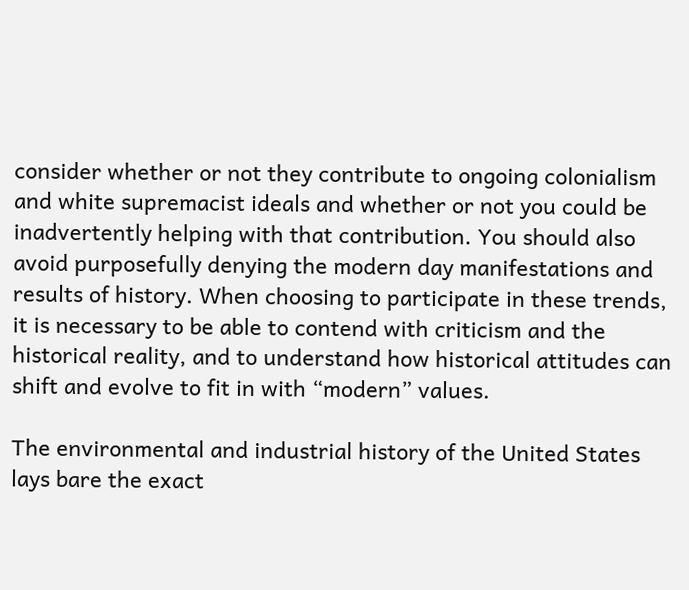consider whether or not they contribute to ongoing colonialism and white supremacist ideals and whether or not you could be inadvertently helping with that contribution. You should also avoid purposefully denying the modern day manifestations and results of history. When choosing to participate in these trends, it is necessary to be able to contend with criticism and the historical reality, and to understand how historical attitudes can shift and evolve to fit in with “modern” values.

The environmental and industrial history of the United States lays bare the exact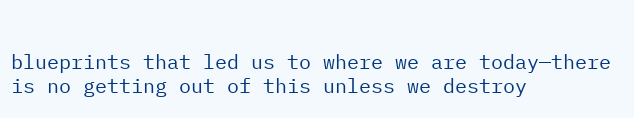blueprints that led us to where we are today—there is no getting out of this unless we destroy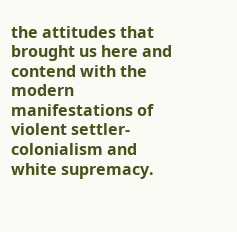the attitudes that brought us here and contend with the modern manifestations of violent settler-colonialism and white supremacy.